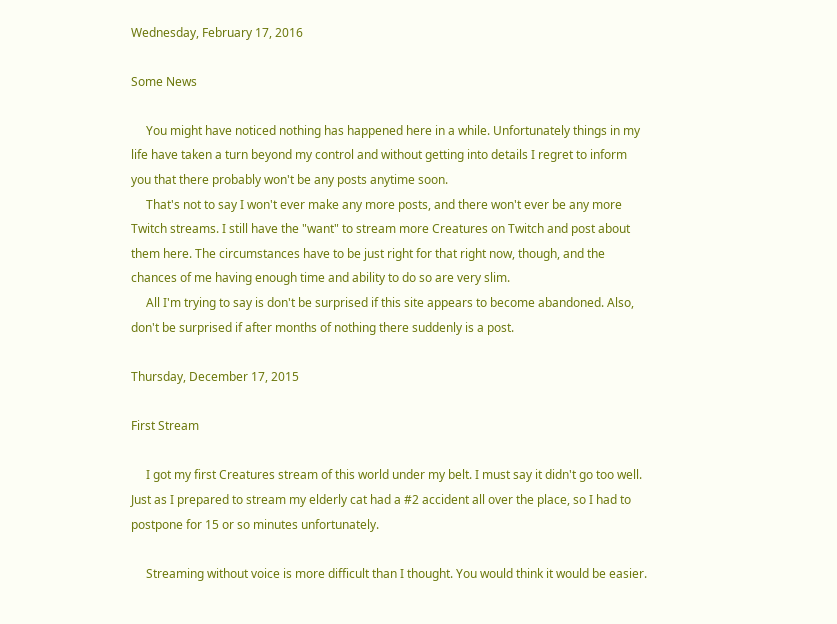Wednesday, February 17, 2016

Some News

     You might have noticed nothing has happened here in a while. Unfortunately things in my life have taken a turn beyond my control and without getting into details I regret to inform you that there probably won't be any posts anytime soon.
     That's not to say I won't ever make any more posts, and there won't ever be any more Twitch streams. I still have the "want" to stream more Creatures on Twitch and post about them here. The circumstances have to be just right for that right now, though, and the chances of me having enough time and ability to do so are very slim.
     All I'm trying to say is don't be surprised if this site appears to become abandoned. Also, don't be surprised if after months of nothing there suddenly is a post.

Thursday, December 17, 2015

First Stream

     I got my first Creatures stream of this world under my belt. I must say it didn't go too well. Just as I prepared to stream my elderly cat had a #2 accident all over the place, so I had to postpone for 15 or so minutes unfortunately.

     Streaming without voice is more difficult than I thought. You would think it would be easier.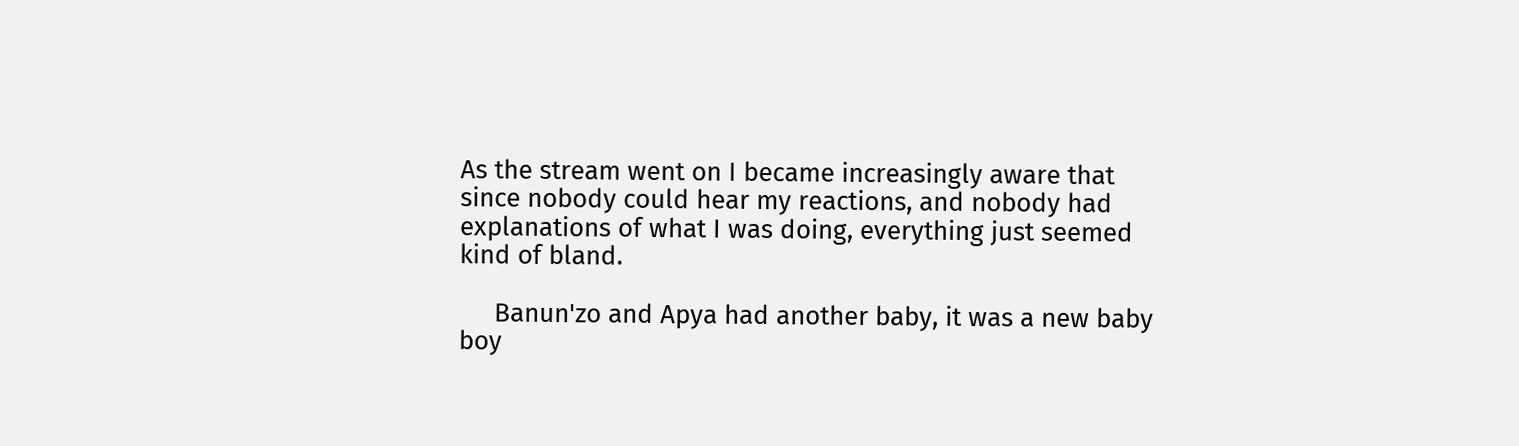As the stream went on I became increasingly aware that since nobody could hear my reactions, and nobody had explanations of what I was doing, everything just seemed kind of bland.

     Banun'zo and Apya had another baby, it was a new baby boy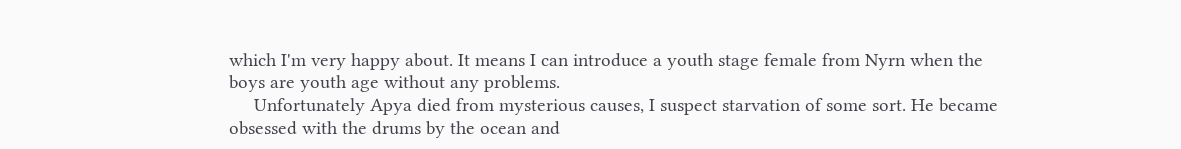which I'm very happy about. It means I can introduce a youth stage female from Nyrn when the boys are youth age without any problems.
     Unfortunately Apya died from mysterious causes, I suspect starvation of some sort. He became obsessed with the drums by the ocean and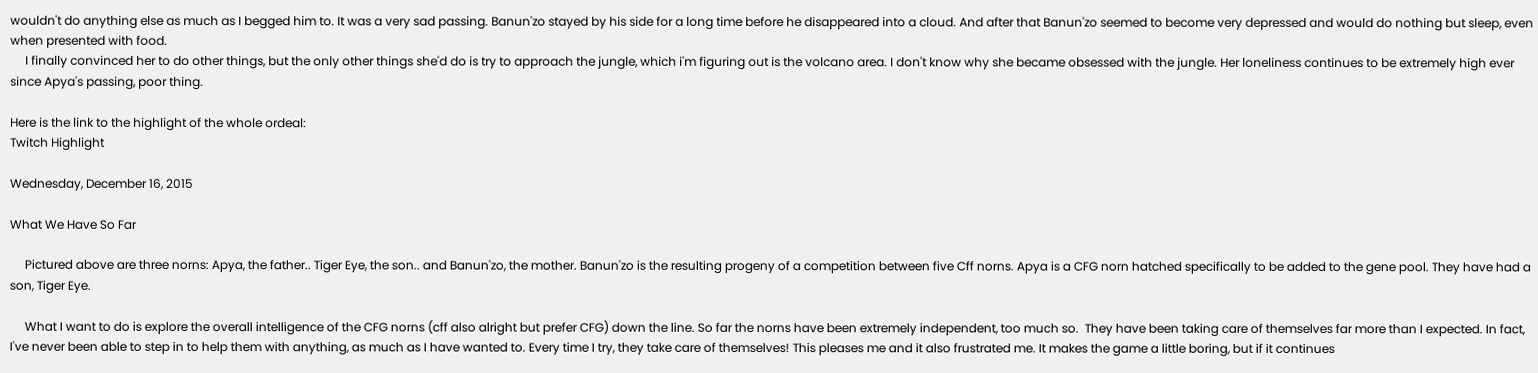wouldn't do anything else as much as I begged him to. It was a very sad passing. Banun'zo stayed by his side for a long time before he disappeared into a cloud. And after that Banun'zo seemed to become very depressed and would do nothing but sleep, even when presented with food.
     I finally convinced her to do other things, but the only other things she'd do is try to approach the jungle, which i'm figuring out is the volcano area. I don't know why she became obsessed with the jungle. Her loneliness continues to be extremely high ever since Apya's passing, poor thing.

Here is the link to the highlight of the whole ordeal:
Twitch Highlight

Wednesday, December 16, 2015

What We Have So Far

     Pictured above are three norns: Apya, the father.. Tiger Eye, the son.. and Banun'zo, the mother. Banun'zo is the resulting progeny of a competition between five Cff norns. Apya is a CFG norn hatched specifically to be added to the gene pool. They have had a son, Tiger Eye.

     What I want to do is explore the overall intelligence of the CFG norns (cff also alright but prefer CFG) down the line. So far the norns have been extremely independent, too much so.  They have been taking care of themselves far more than I expected. In fact, I've never been able to step in to help them with anything, as much as I have wanted to. Every time I try, they take care of themselves! This pleases me and it also frustrated me. It makes the game a little boring, but if it continues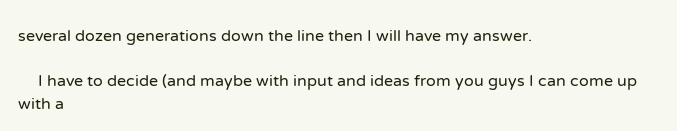several dozen generations down the line then I will have my answer.

     I have to decide (and maybe with input and ideas from you guys I can come up with a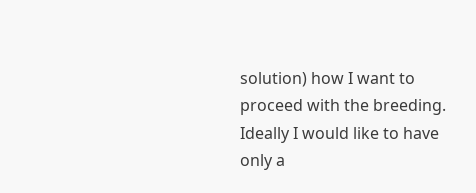solution) how I want to proceed with the breeding. Ideally I would like to have only a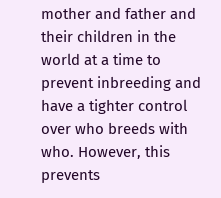mother and father and their children in the world at a time to prevent inbreeding and have a tighter control over who breeds with who. However, this prevents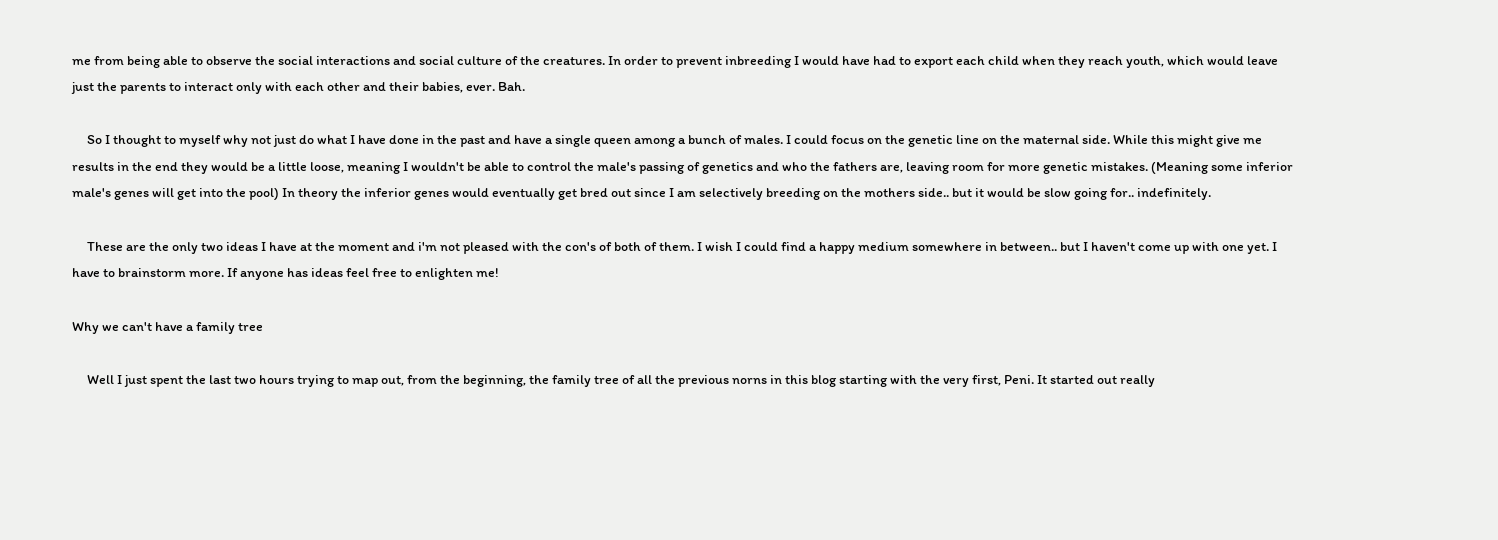me from being able to observe the social interactions and social culture of the creatures. In order to prevent inbreeding I would have had to export each child when they reach youth, which would leave just the parents to interact only with each other and their babies, ever. Bah.

     So I thought to myself why not just do what I have done in the past and have a single queen among a bunch of males. I could focus on the genetic line on the maternal side. While this might give me results in the end they would be a little loose, meaning I wouldn't be able to control the male's passing of genetics and who the fathers are, leaving room for more genetic mistakes. (Meaning some inferior male's genes will get into the pool) In theory the inferior genes would eventually get bred out since I am selectively breeding on the mothers side.. but it would be slow going for.. indefinitely.

     These are the only two ideas I have at the moment and i'm not pleased with the con's of both of them. I wish I could find a happy medium somewhere in between.. but I haven't come up with one yet. I have to brainstorm more. If anyone has ideas feel free to enlighten me!

Why we can't have a family tree

     Well I just spent the last two hours trying to map out, from the beginning, the family tree of all the previous norns in this blog starting with the very first, Peni. It started out really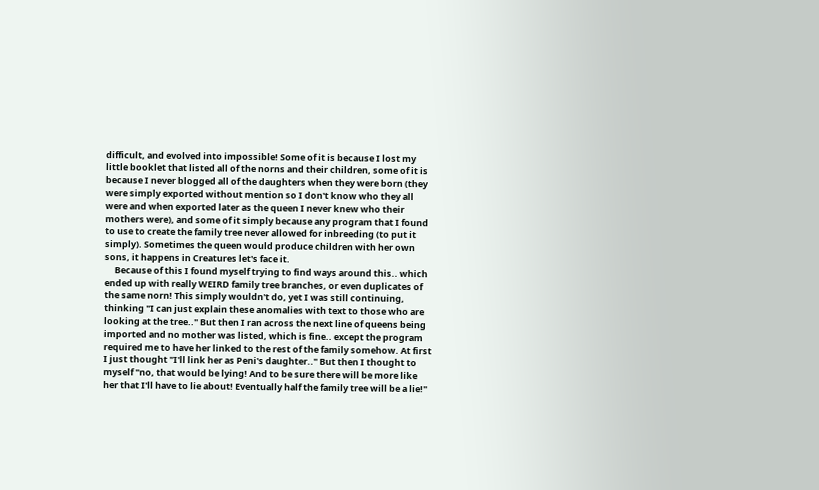difficult, and evolved into impossible! Some of it is because I lost my little booklet that listed all of the norns and their children, some of it is because I never blogged all of the daughters when they were born (they were simply exported without mention so I don't know who they all were and when exported later as the queen I never knew who their mothers were), and some of it simply because any program that I found to use to create the family tree never allowed for inbreeding (to put it simply). Sometimes the queen would produce children with her own sons, it happens in Creatures let's face it.
     Because of this I found myself trying to find ways around this.. which ended up with really WEIRD family tree branches, or even duplicates of the same norn! This simply wouldn't do, yet I was still continuing, thinking "I can just explain these anomalies with text to those who are looking at the tree.." But then I ran across the next line of queens being imported and no mother was listed, which is fine.. except the program required me to have her linked to the rest of the family somehow. At first I just thought "I'll link her as Peni's daughter.." But then I thought to myself "no, that would be lying! And to be sure there will be more like her that I'll have to lie about! Eventually half the family tree will be a lie!"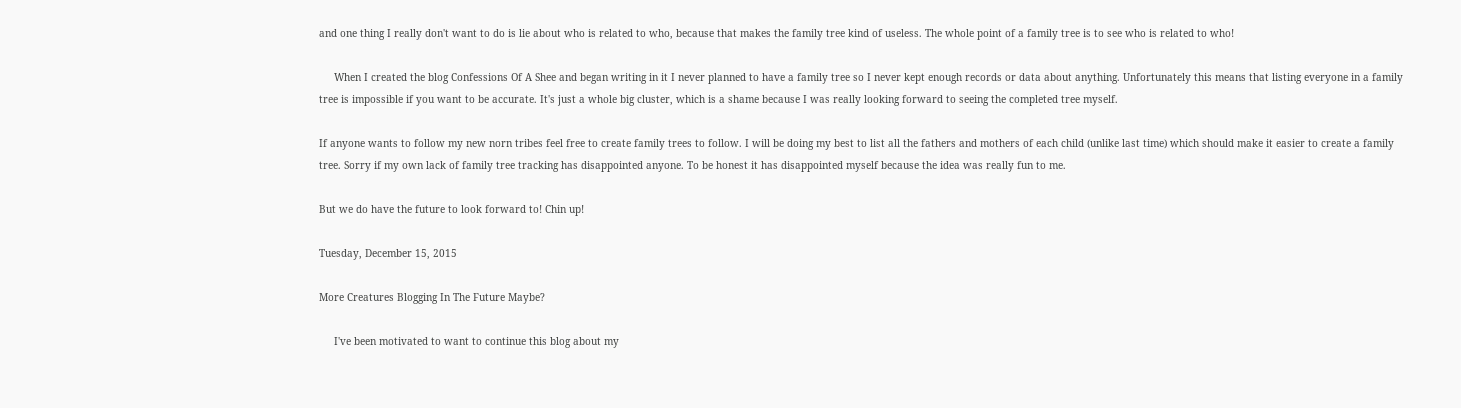and one thing I really don't want to do is lie about who is related to who, because that makes the family tree kind of useless. The whole point of a family tree is to see who is related to who!

     When I created the blog Confessions Of A Shee and began writing in it I never planned to have a family tree so I never kept enough records or data about anything. Unfortunately this means that listing everyone in a family tree is impossible if you want to be accurate. It's just a whole big cluster, which is a shame because I was really looking forward to seeing the completed tree myself.

If anyone wants to follow my new norn tribes feel free to create family trees to follow. I will be doing my best to list all the fathers and mothers of each child (unlike last time) which should make it easier to create a family tree. Sorry if my own lack of family tree tracking has disappointed anyone. To be honest it has disappointed myself because the idea was really fun to me.

But we do have the future to look forward to! Chin up!

Tuesday, December 15, 2015

More Creatures Blogging In The Future Maybe?

     I've been motivated to want to continue this blog about my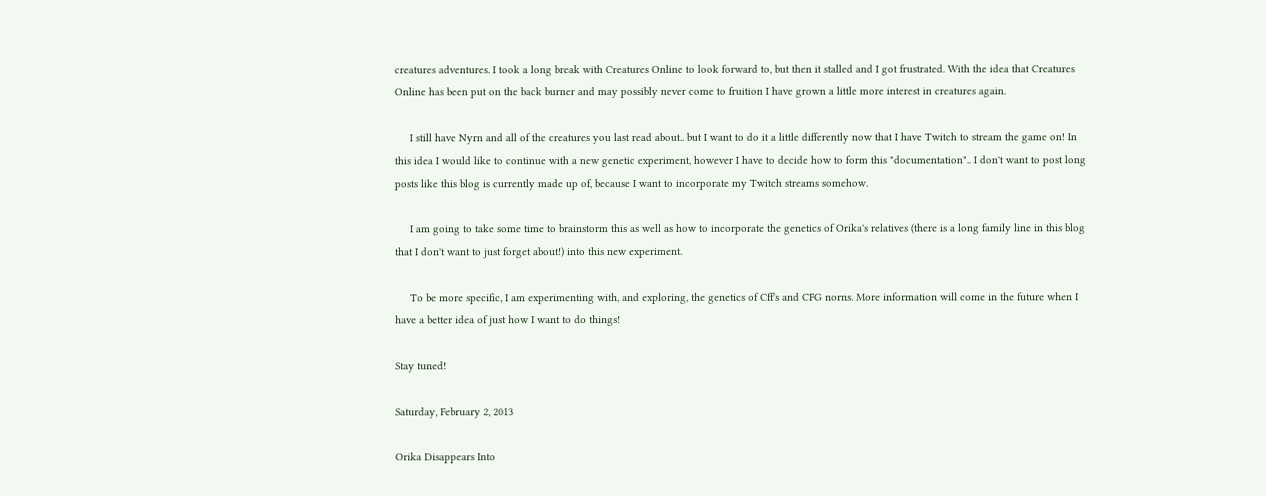creatures adventures. I took a long break with Creatures Online to look forward to, but then it stalled and I got frustrated. With the idea that Creatures Online has been put on the back burner and may possibly never come to fruition I have grown a little more interest in creatures again.

     I still have Nyrn and all of the creatures you last read about.. but I want to do it a little differently now that I have Twitch to stream the game on! In this idea I would like to continue with a new genetic experiment, however I have to decide how to form this "documentation".. I don't want to post long posts like this blog is currently made up of, because I want to incorporate my Twitch streams somehow.

     I am going to take some time to brainstorm this as well as how to incorporate the genetics of Orika's relatives (there is a long family line in this blog that I don't want to just forget about!) into this new experiment.

     To be more specific, I am experimenting with, and exploring, the genetics of Cff's and CFG norns. More information will come in the future when I have a better idea of just how I want to do things!

Stay tuned!

Saturday, February 2, 2013

Orika Disappears Into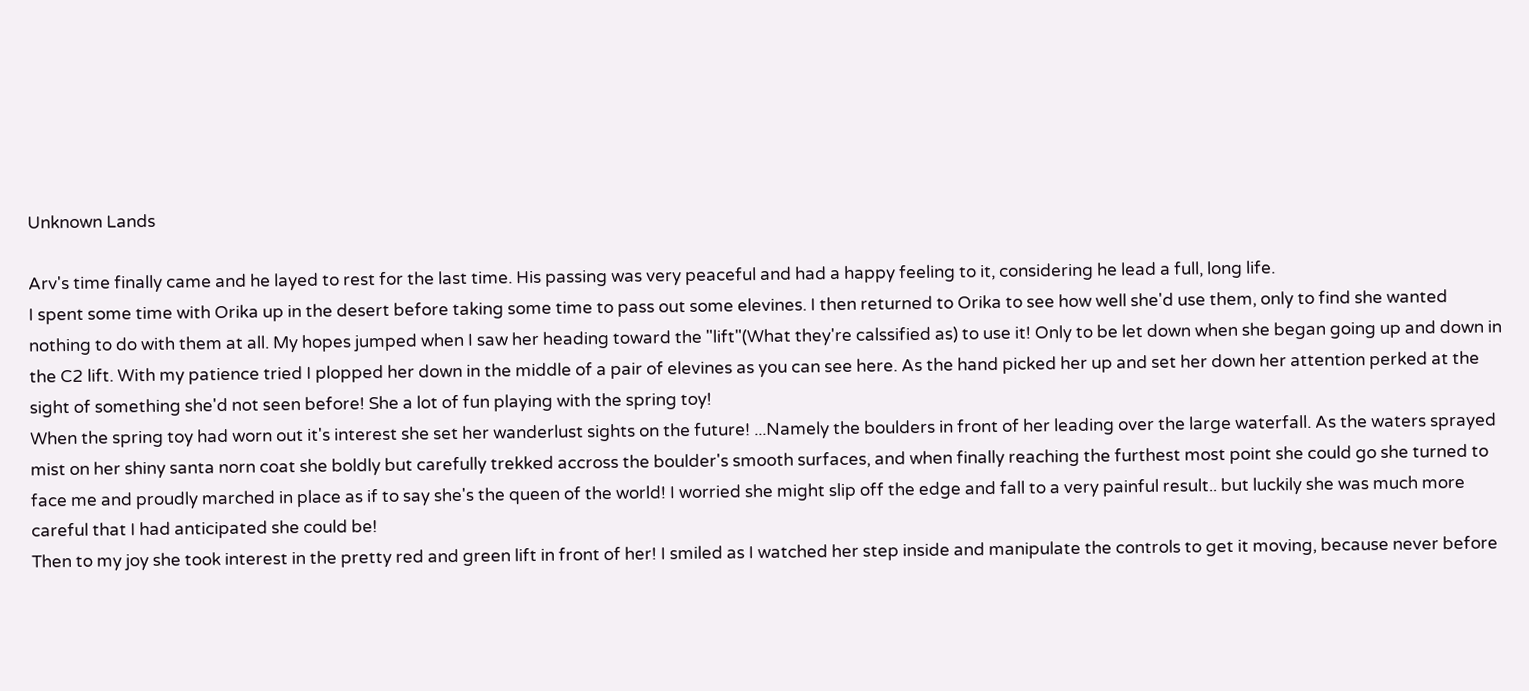Unknown Lands

Arv's time finally came and he layed to rest for the last time. His passing was very peaceful and had a happy feeling to it, considering he lead a full, long life.
I spent some time with Orika up in the desert before taking some time to pass out some elevines. I then returned to Orika to see how well she'd use them, only to find she wanted nothing to do with them at all. My hopes jumped when I saw her heading toward the "lift"(What they're calssified as) to use it! Only to be let down when she began going up and down in the C2 lift. With my patience tried I plopped her down in the middle of a pair of elevines as you can see here. As the hand picked her up and set her down her attention perked at the sight of something she'd not seen before! She a lot of fun playing with the spring toy!
When the spring toy had worn out it's interest she set her wanderlust sights on the future! ...Namely the boulders in front of her leading over the large waterfall. As the waters sprayed mist on her shiny santa norn coat she boldly but carefully trekked accross the boulder's smooth surfaces, and when finally reaching the furthest most point she could go she turned to face me and proudly marched in place as if to say she's the queen of the world! I worried she might slip off the edge and fall to a very painful result.. but luckily she was much more careful that I had anticipated she could be!
Then to my joy she took interest in the pretty red and green lift in front of her! I smiled as I watched her step inside and manipulate the controls to get it moving, because never before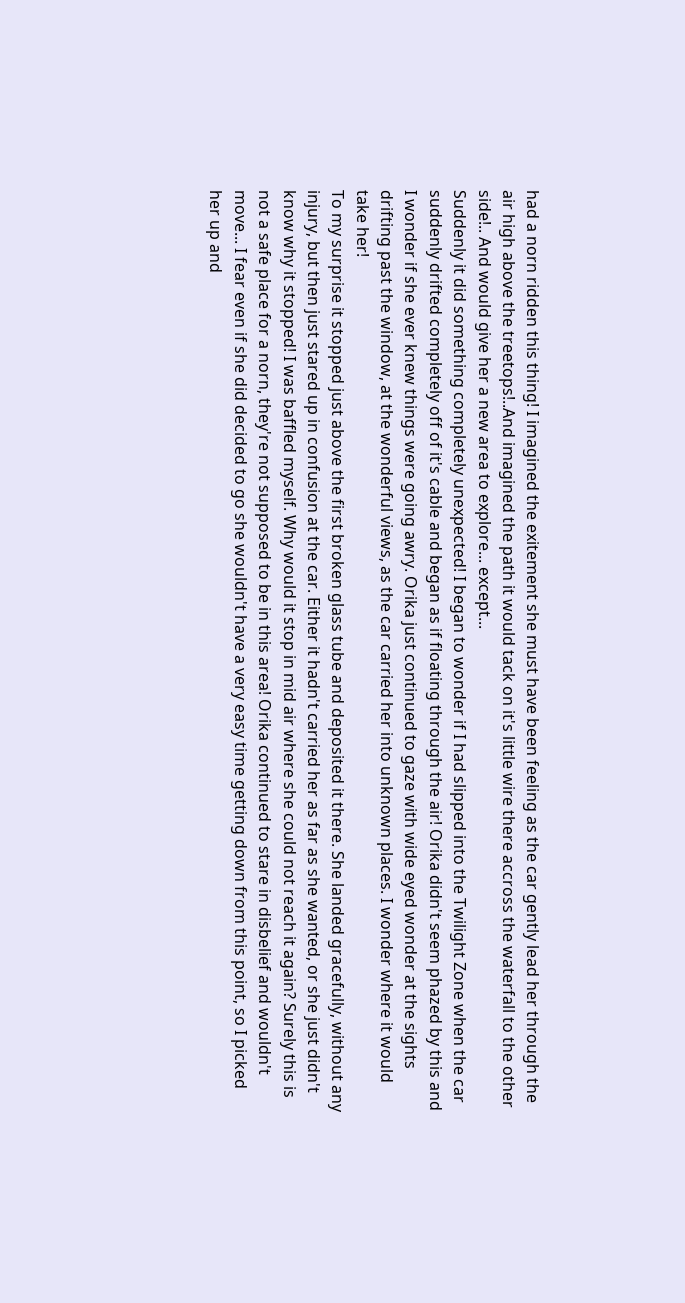had a norn ridden this thing! I imagined the exitement she must have been feeling as the car gently lead her through the air high above the treetops!..And imagined the path it would tack on it's little wire there accross the waterfall to the other side!.. And would give her a new area to explore... except...
Suddenly it did something completely unexpected! I began to wonder if I had slipped into the Twilight Zone when the car suddenly drifted completely off of it's cable and began as if floating through the air! Orika didn't seem phazed by this and I wonder if she ever knew things were going awry. Orika just continued to gaze with wide eyed wonder at the sights drifting past the window, at the wonderful views, as the car carried her into unknown places. I wonder where it would take her!
To my surprise it stopped just above the first broken glass tube and deposited it there. She landed gracefully, without any injury, but then just stared up in confusion at the car. Either it hadn't carried her as far as she wanted, or she just didn't know why it stopped! I was baffled myself. Why would it stop in mid air where she could not reach it again? Surely this is not a safe place for a norn, they're not supposed to be in this area! Orika continued to stare in disbelief and wouldn't move... I fear even if she did decided to go she wouldn't have a very easy time getting down from this point, so I picked her up and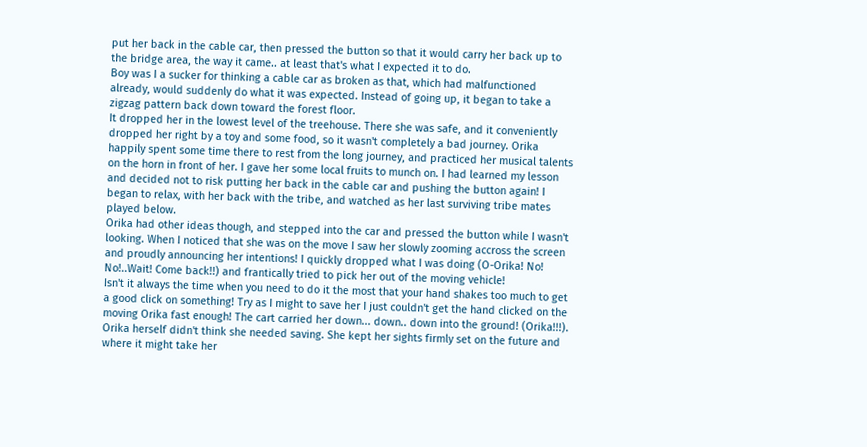put her back in the cable car, then pressed the button so that it would carry her back up to the bridge area, the way it came.. at least that's what I expected it to do.
Boy was I a sucker for thinking a cable car as broken as that, which had malfunctioned already, would suddenly do what it was expected. Instead of going up, it began to take a zigzag pattern back down toward the forest floor.
It dropped her in the lowest level of the treehouse. There she was safe, and it conveniently dropped her right by a toy and some food, so it wasn't completely a bad journey. Orika happily spent some time there to rest from the long journey, and practiced her musical talents on the horn in front of her. I gave her some local fruits to munch on. I had learned my lesson and decided not to risk putting her back in the cable car and pushing the button again! I began to relax, with her back with the tribe, and watched as her last surviving tribe mates played below.
Orika had other ideas though, and stepped into the car and pressed the button while I wasn't looking. When I noticed that she was on the move I saw her slowly zooming accross the screen and proudly announcing her intentions! I quickly dropped what I was doing (O-Orika! No! No!..Wait! Come back!!) and frantically tried to pick her out of the moving vehicle!
Isn't it always the time when you need to do it the most that your hand shakes too much to get a good click on something! Try as I might to save her I just couldn't get the hand clicked on the moving Orika fast enough! The cart carried her down... down.. down into the ground! (Orika!!!). Orika herself didn't think she needed saving. She kept her sights firmly set on the future and where it might take her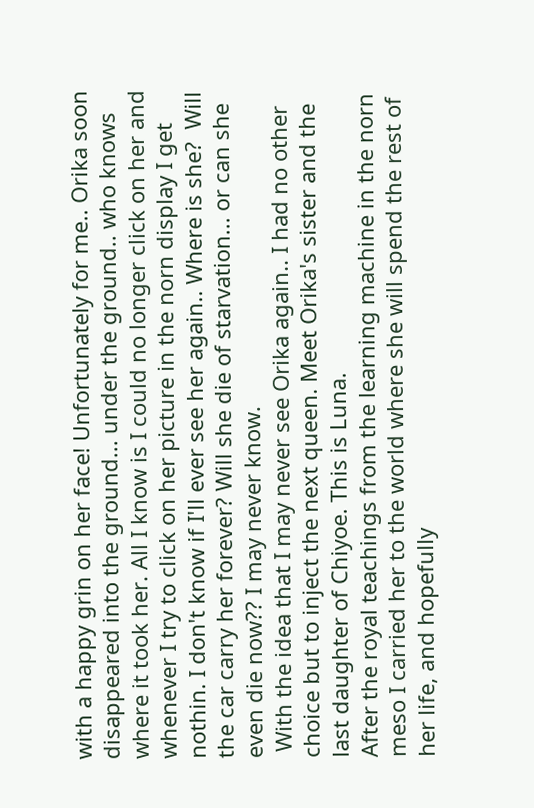with a happy grin on her face! Unfortunately for me.. Orika soon disappeared into the ground... under the ground.. who knows where it took her. All I know is I could no longer click on her and whenever I try to click on her picture in the norn display I get nothin. I don't know if I'll ever see her again.. Where is she?  Will the car carry her forever? Will she die of starvation... or can she even die now?? I may never know.
 With the idea that I may never see Orika again.. I had no other choice but to inject the next queen. Meet Orika's sister and the last daughter of Chiyoe. This is Luna.
After the royal teachings from the learning machine in the norn meso I carried her to the world where she will spend the rest of her life, and hopefully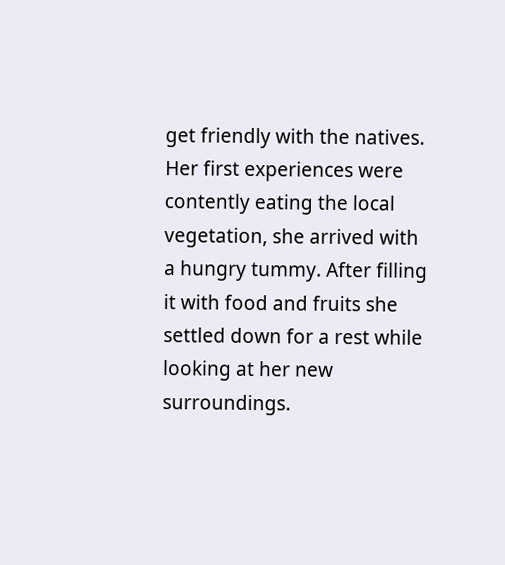get friendly with the natives. Her first experiences were contently eating the local vegetation, she arrived with a hungry tummy. After filling it with food and fruits she settled down for a rest while looking at her new surroundings.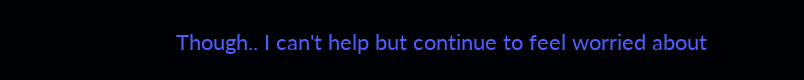Though.. I can't help but continue to feel worried about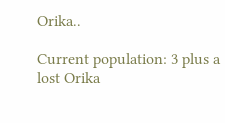Orika..

Current population: 3 plus a lost Orika